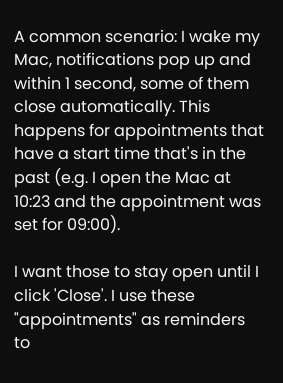A common scenario: I wake my Mac, notifications pop up and within 1 second, some of them close automatically. This happens for appointments that have a start time that's in the past (e.g. I open the Mac at 10:23 and the appointment was set for 09:00).

I want those to stay open until I click 'Close'. I use these "appointments" as reminders to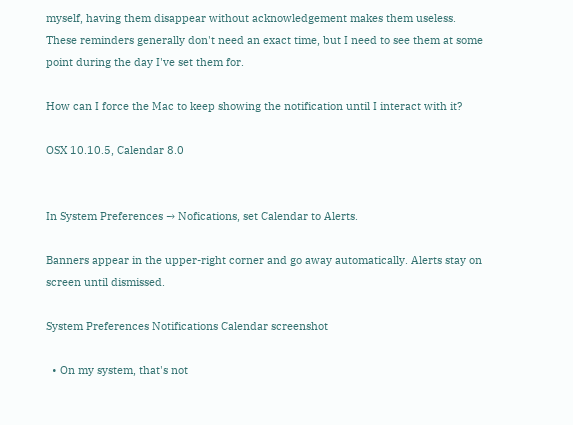myself, having them disappear without acknowledgement makes them useless. These reminders generally don't need an exact time, but I need to see them at some point during the day I've set them for.

How can I force the Mac to keep showing the notification until I interact with it?

OSX 10.10.5, Calendar 8.0


In System Preferences → Nofications, set Calendar to Alerts.

Banners appear in the upper-right corner and go away automatically. Alerts stay on screen until dismissed.

System Preferences Notifications Calendar screenshot

  • On my system, that's not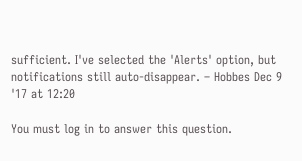sufficient. I've selected the 'Alerts' option, but notifications still auto-disappear. – Hobbes Dec 9 '17 at 12:20

You must log in to answer this question.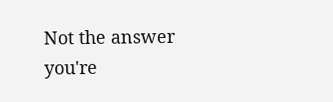Not the answer you're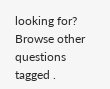looking for? Browse other questions tagged .